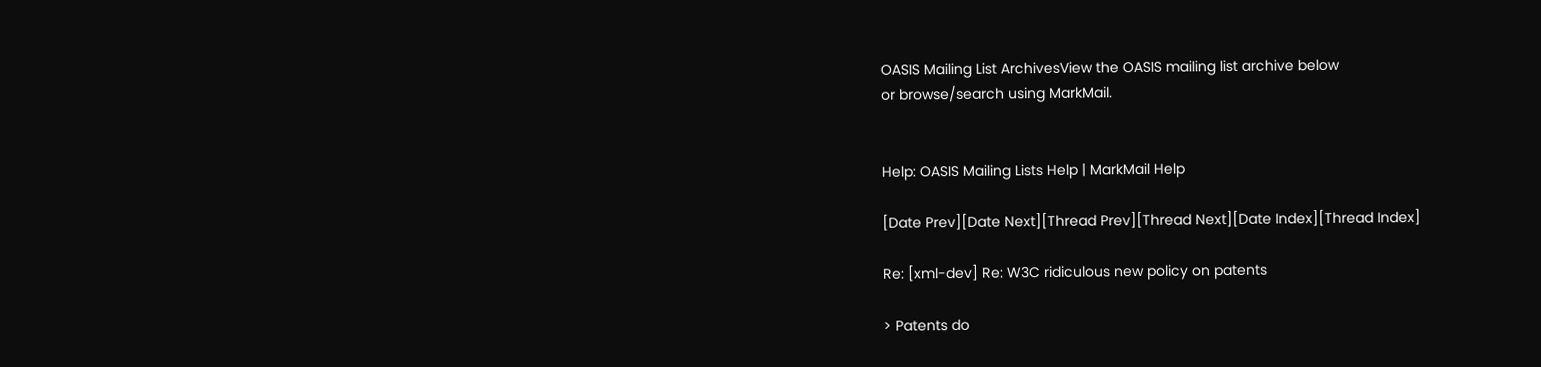OASIS Mailing List ArchivesView the OASIS mailing list archive below
or browse/search using MarkMail.


Help: OASIS Mailing Lists Help | MarkMail Help

[Date Prev][Date Next][Thread Prev][Thread Next][Date Index][Thread Index]

Re: [xml-dev] Re: W3C ridiculous new policy on patents

> Patents do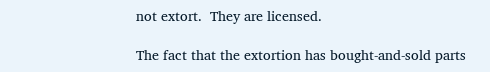not extort.  They are licensed.

The fact that the extortion has bought-and-sold parts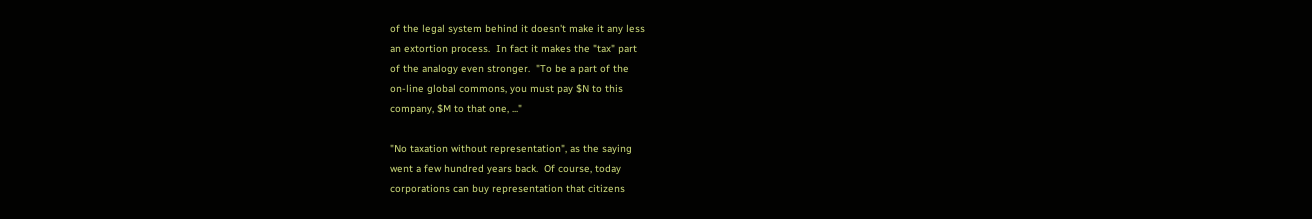of the legal system behind it doesn't make it any less
an extortion process.  In fact it makes the "tax" part
of the analogy even stronger.  "To be a part of the
on-line global commons, you must pay $N to this
company, $M to that one, ..."

"No taxation without representation", as the saying
went a few hundred years back.  Of course, today
corporations can buy representation that citizens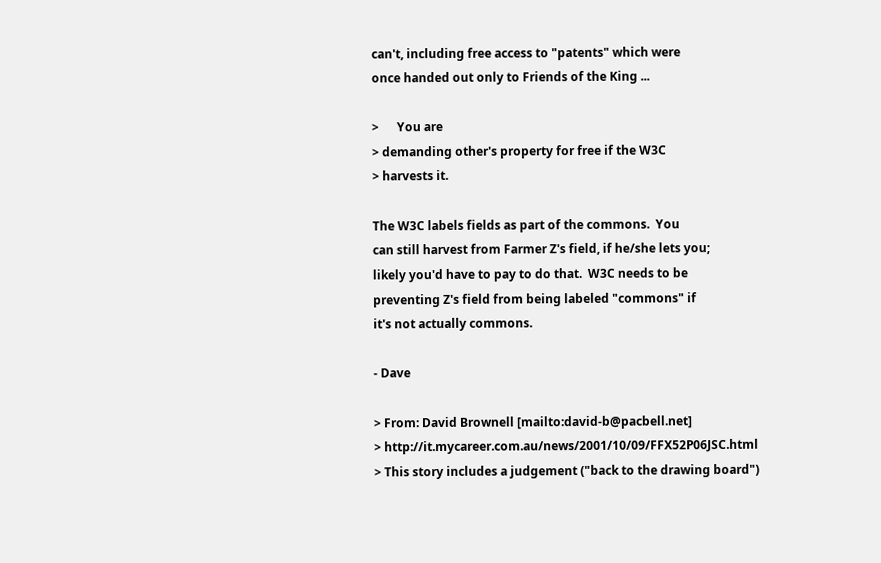can't, including free access to "patents" which were
once handed out only to Friends of the King ...

>      You are
> demanding other's property for free if the W3C
> harvests it.

The W3C labels fields as part of the commons.  You
can still harvest from Farmer Z's field, if he/she lets you;
likely you'd have to pay to do that.  W3C needs to be
preventing Z's field from being labeled "commons" if
it's not actually commons.

- Dave

> From: David Brownell [mailto:david-b@pacbell.net]
> http://it.mycareer.com.au/news/2001/10/09/FFX52P06JSC.html
> This story includes a judgement ("back to the drawing board")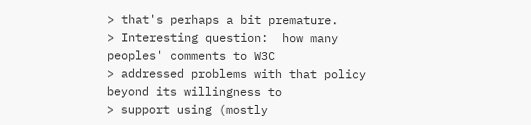> that's perhaps a bit premature.
> Interesting question:  how many peoples' comments to W3C
> addressed problems with that policy beyond its willingness to
> support using (mostly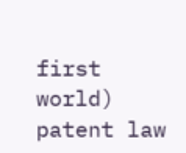first world) patent law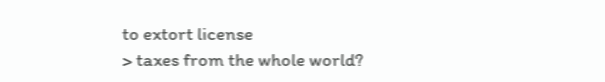to extort license
> taxes from the whole world?